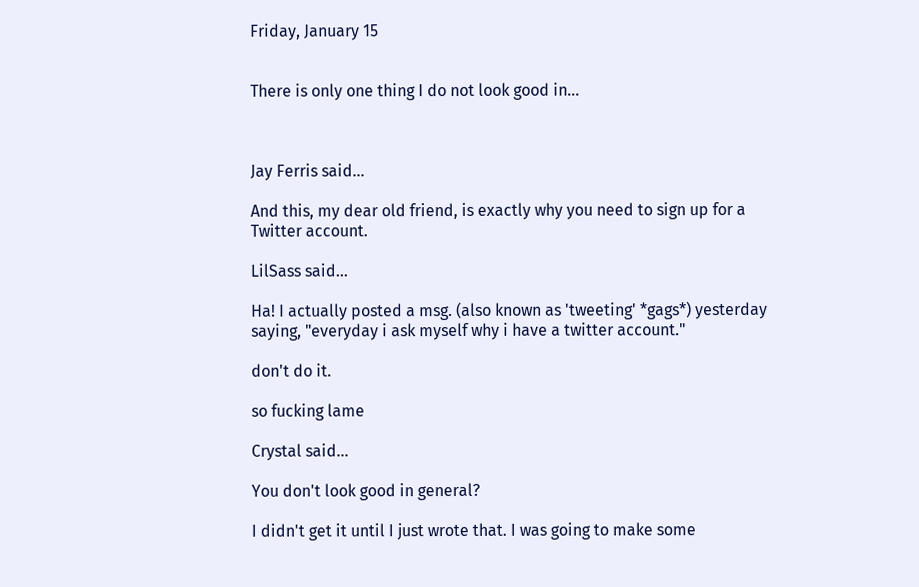Friday, January 15


There is only one thing I do not look good in...



Jay Ferris said...

And this, my dear old friend, is exactly why you need to sign up for a Twitter account.

LilSass said...

Ha! I actually posted a msg. (also known as 'tweeting' *gags*) yesterday saying, "everyday i ask myself why i have a twitter account."

don't do it.

so fucking lame

Crystal said...

You don't look good in general?

I didn't get it until I just wrote that. I was going to make some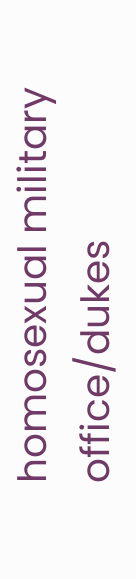homosexual military office/dukes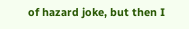of hazard joke, but then I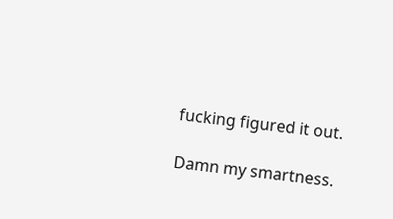fucking figured it out.

Damn my smartness.